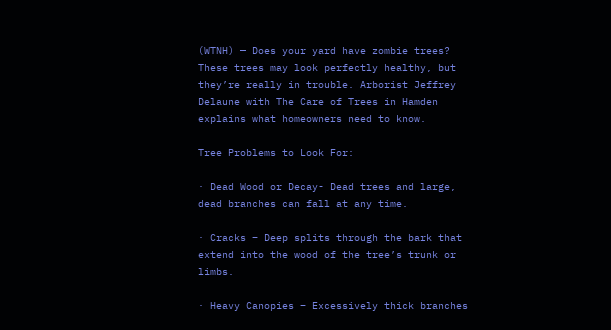(WTNH) — Does your yard have zombie trees? These trees may look perfectly healthy, but they’re really in trouble. Arborist Jeffrey Delaune with The Care of Trees in Hamden explains what homeowners need to know.

Tree Problems to Look For:

· Dead Wood or Decay- Dead trees and large, dead branches can fall at any time.

· Cracks – Deep splits through the bark that extend into the wood of the tree’s trunk or limbs.

· Heavy Canopies – Excessively thick branches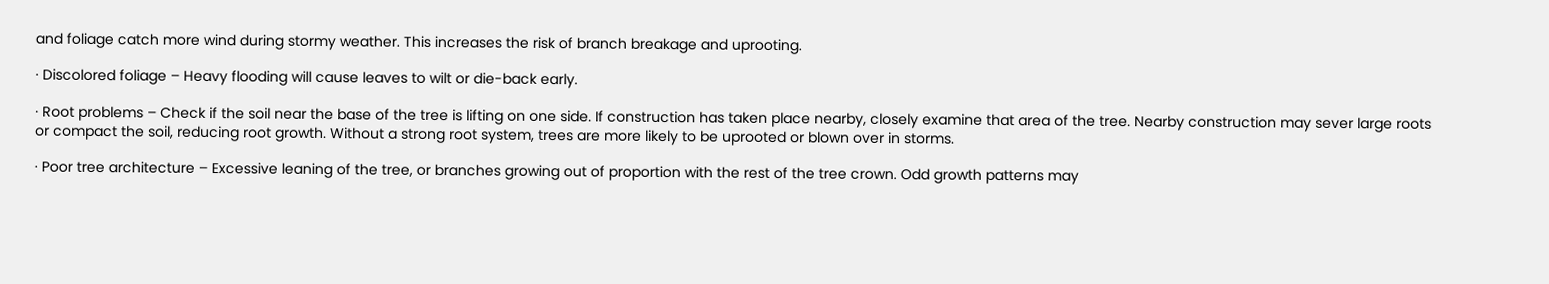and foliage catch more wind during stormy weather. This increases the risk of branch breakage and uprooting.

· Discolored foliage – Heavy flooding will cause leaves to wilt or die-back early.

· Root problems – Check if the soil near the base of the tree is lifting on one side. If construction has taken place nearby, closely examine that area of the tree. Nearby construction may sever large roots or compact the soil, reducing root growth. Without a strong root system, trees are more likely to be uprooted or blown over in storms.

· Poor tree architecture – Excessive leaning of the tree, or branches growing out of proportion with the rest of the tree crown. Odd growth patterns may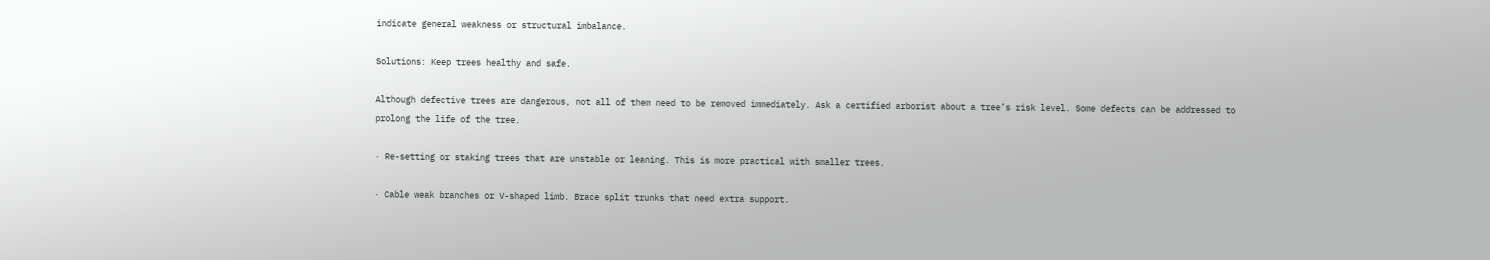indicate general weakness or structural imbalance.

Solutions: Keep trees healthy and safe.

Although defective trees are dangerous, not all of them need to be removed immediately. Ask a certified arborist about a tree’s risk level. Some defects can be addressed to prolong the life of the tree.

· Re-setting or staking trees that are unstable or leaning. This is more practical with smaller trees.

· Cable weak branches or V-shaped limb. Brace split trunks that need extra support.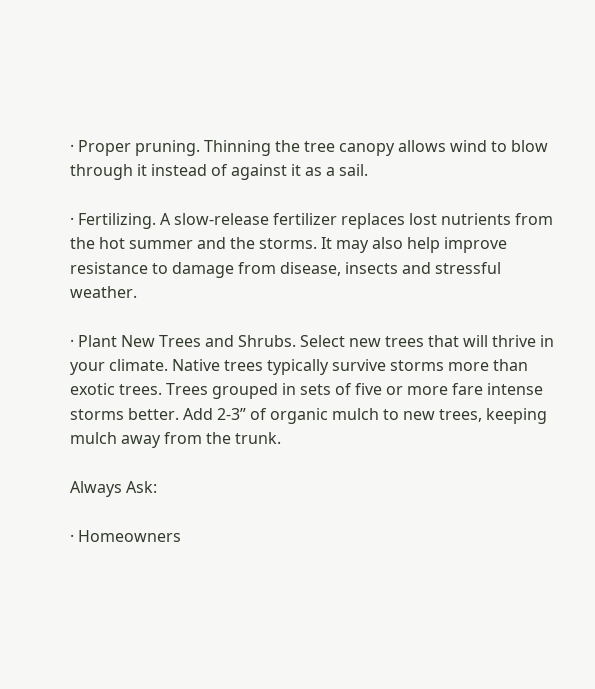· Proper pruning. Thinning the tree canopy allows wind to blow through it instead of against it as a sail.

· Fertilizing. A slow-release fertilizer replaces lost nutrients from the hot summer and the storms. It may also help improve resistance to damage from disease, insects and stressful weather.

· Plant New Trees and Shrubs. Select new trees that will thrive in your climate. Native trees typically survive storms more than exotic trees. Trees grouped in sets of five or more fare intense storms better. Add 2-3” of organic mulch to new trees, keeping mulch away from the trunk.

Always Ask:

· Homeowners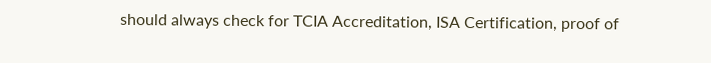should always check for TCIA Accreditation, ISA Certification, proof of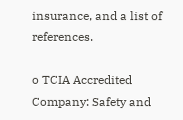insurance, and a list of references.

o TCIA Accredited Company: Safety and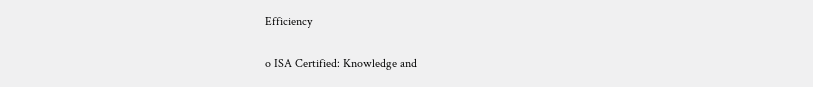Efficiency

o ISA Certified: Knowledge and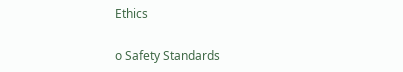Ethics

o Safety Standards